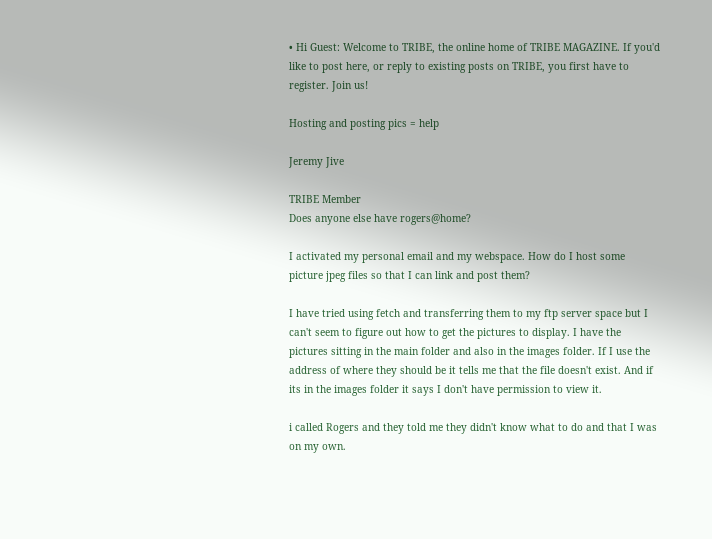• Hi Guest: Welcome to TRIBE, the online home of TRIBE MAGAZINE. If you'd like to post here, or reply to existing posts on TRIBE, you first have to register. Join us!

Hosting and posting pics = help

Jeremy Jive

TRIBE Member
Does anyone else have rogers@home?

I activated my personal email and my webspace. How do I host some picture jpeg files so that I can link and post them?

I have tried using fetch and transferring them to my ftp server space but I can't seem to figure out how to get the pictures to display. I have the pictures sitting in the main folder and also in the images folder. If I use the address of where they should be it tells me that the file doesn't exist. And if its in the images folder it says I don't have permission to view it.

i called Rogers and they told me they didn't know what to do and that I was on my own.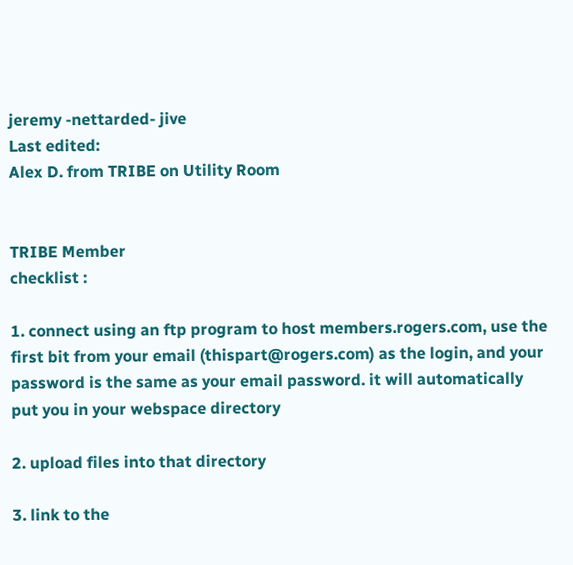jeremy -nettarded- jive
Last edited:
Alex D. from TRIBE on Utility Room


TRIBE Member
checklist :

1. connect using an ftp program to host members.rogers.com, use the first bit from your email (thispart@rogers.com) as the login, and your password is the same as your email password. it will automatically put you in your webspace directory

2. upload files into that directory

3. link to the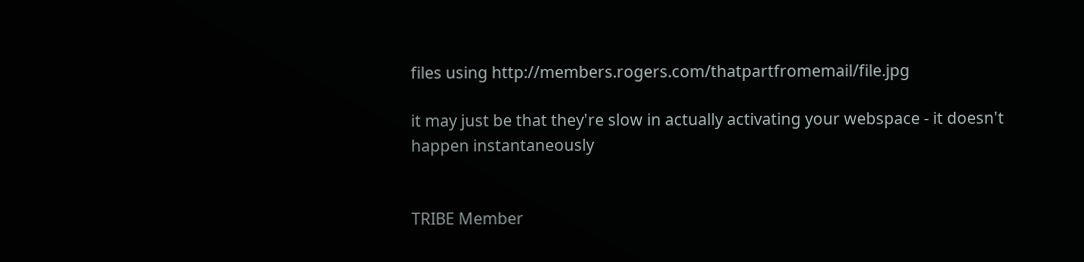files using http://members.rogers.com/thatpartfromemail/file.jpg

it may just be that they're slow in actually activating your webspace - it doesn't happen instantaneously


TRIBE Member